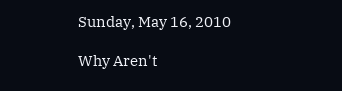Sunday, May 16, 2010

Why Aren't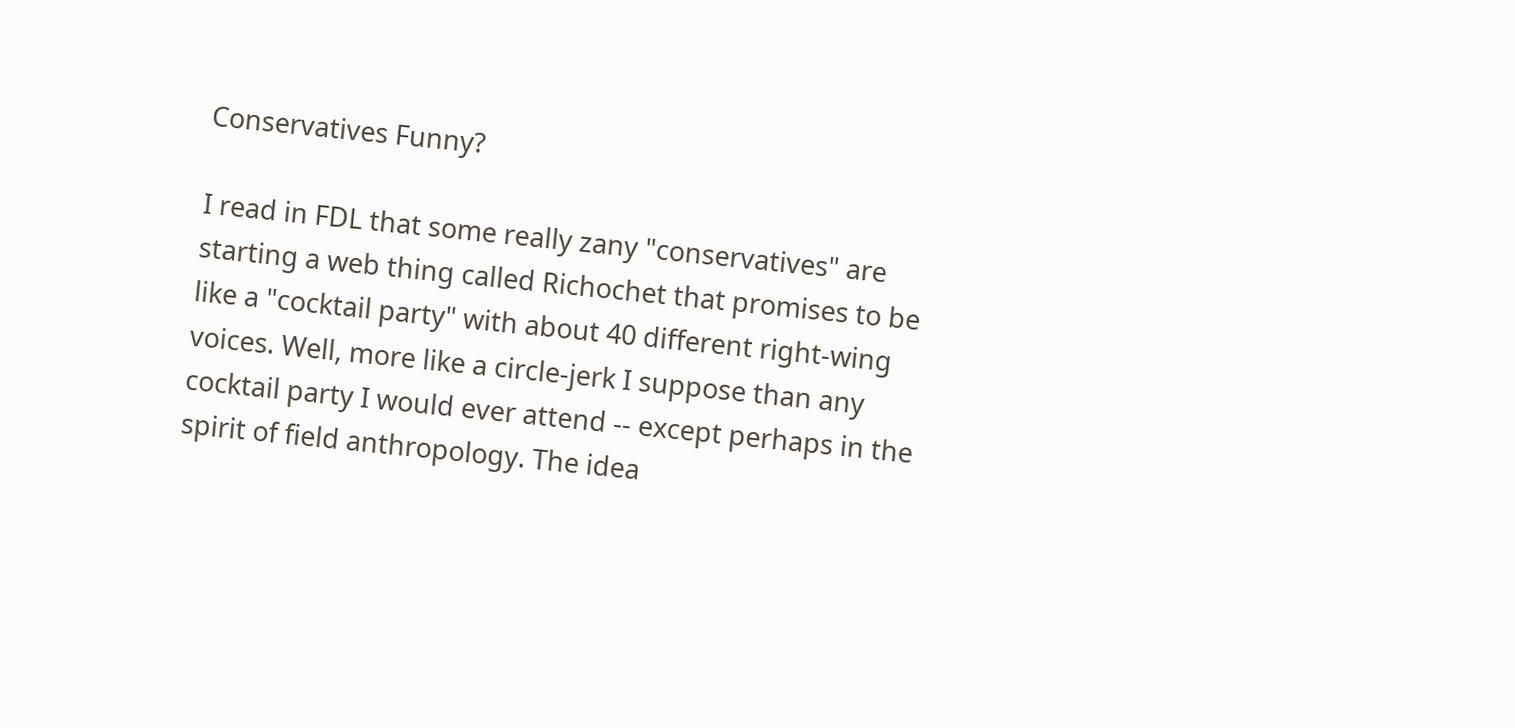Conservatives Funny?

I read in FDL that some really zany "conservatives" are starting a web thing called Richochet that promises to be like a "cocktail party" with about 40 different right-wing voices. Well, more like a circle-jerk I suppose than any cocktail party I would ever attend -- except perhaps in the spirit of field anthropology. The idea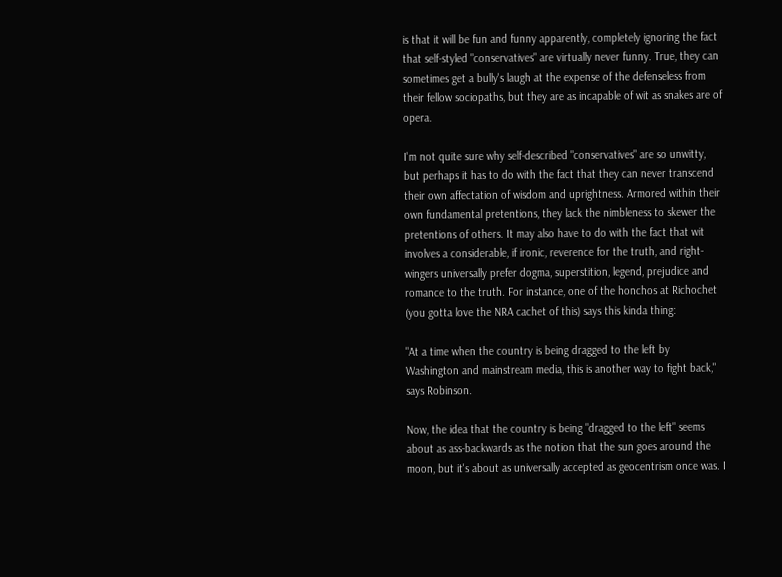is that it will be fun and funny apparently, completely ignoring the fact that self-styled "conservatives" are virtually never funny. True, they can sometimes get a bully's laugh at the expense of the defenseless from their fellow sociopaths, but they are as incapable of wit as snakes are of opera.

I'm not quite sure why self-described "conservatives" are so unwitty, but perhaps it has to do with the fact that they can never transcend their own affectation of wisdom and uprightness. Armored within their own fundamental pretentions, they lack the nimbleness to skewer the pretentions of others. It may also have to do with the fact that wit involves a considerable, if ironic, reverence for the truth, and right-wingers universally prefer dogma, superstition, legend, prejudice and romance to the truth. For instance, one of the honchos at Richochet (you gotta love the NRA cachet of this) says this kinda thing:

"At a time when the country is being dragged to the left by Washington and mainstream media, this is another way to fight back," says Robinson.

Now, the idea that the country is being "dragged to the left" seems about as ass-backwards as the notion that the sun goes around the moon, but it's about as universally accepted as geocentrism once was. I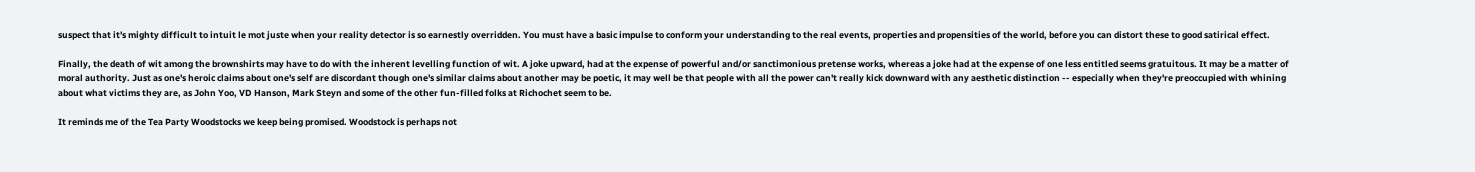suspect that it's mighty difficult to intuit le mot juste when your reality detector is so earnestly overridden. You must have a basic impulse to conform your understanding to the real events, properties and propensities of the world, before you can distort these to good satirical effect.

Finally, the death of wit among the brownshirts may have to do with the inherent levelling function of wit. A joke upward, had at the expense of powerful and/or sanctimonious pretense works, whereas a joke had at the expense of one less entitled seems gratuitous. It may be a matter of moral authority. Just as one's heroic claims about one's self are discordant though one's similar claims about another may be poetic, it may well be that people with all the power can't really kick downward with any aesthetic distinction -- especially when they're preoccupied with whining about what victims they are, as John Yoo, VD Hanson, Mark Steyn and some of the other fun-filled folks at Richochet seem to be.

It reminds me of the Tea Party Woodstocks we keep being promised. Woodstock is perhaps not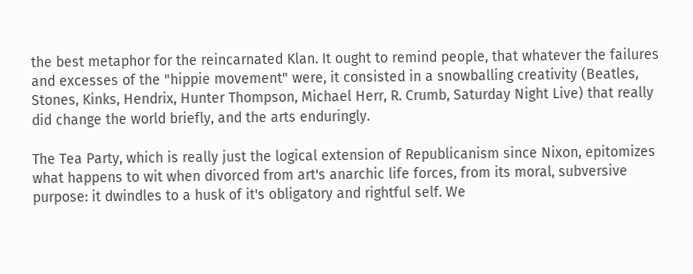the best metaphor for the reincarnated Klan. It ought to remind people, that whatever the failures and excesses of the "hippie movement" were, it consisted in a snowballing creativity (Beatles, Stones, Kinks, Hendrix, Hunter Thompson, Michael Herr, R. Crumb, Saturday Night Live) that really did change the world briefly, and the arts enduringly.

The Tea Party, which is really just the logical extension of Republicanism since Nixon, epitomizes what happens to wit when divorced from art's anarchic life forces, from its moral, subversive purpose: it dwindles to a husk of it's obligatory and rightful self. We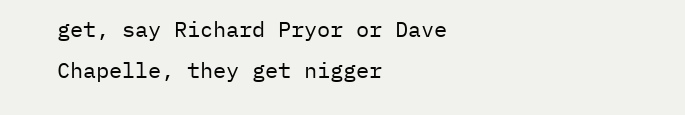get, say Richard Pryor or Dave Chapelle, they get nigger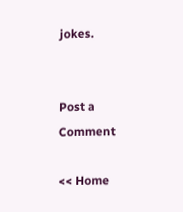jokes.


Post a Comment

<< Home